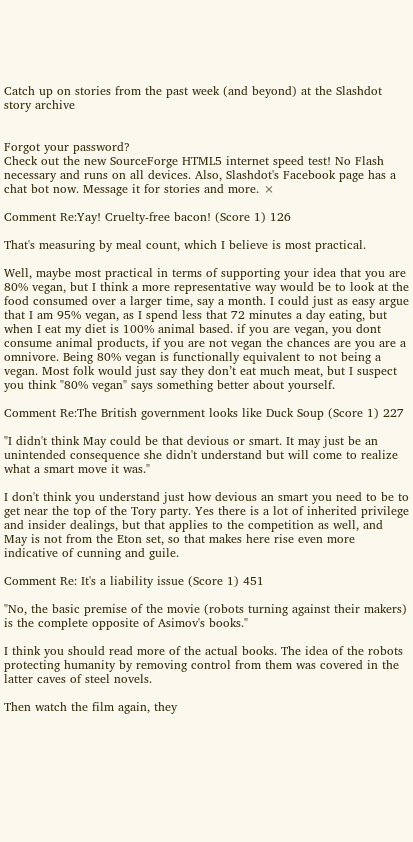Catch up on stories from the past week (and beyond) at the Slashdot story archive


Forgot your password?
Check out the new SourceForge HTML5 internet speed test! No Flash necessary and runs on all devices. Also, Slashdot's Facebook page has a chat bot now. Message it for stories and more. ×

Comment Re:Yay! Cruelty-free bacon! (Score 1) 126

That's measuring by meal count, which I believe is most practical.

Well, maybe most practical in terms of supporting your idea that you are 80% vegan, but I think a more representative way would be to look at the food consumed over a larger time, say a month. I could just as easy argue that I am 95% vegan, as I spend less that 72 minutes a day eating, but when I eat my diet is 100% animal based. if you are vegan, you dont consume animal products, if you are not vegan the chances are you are a omnivore. Being 80% vegan is functionally equivalent to not being a vegan. Most folk would just say they don’t eat much meat, but I suspect you think "80% vegan" says something better about yourself.

Comment Re:The British government looks like Duck Soup (Score 1) 227

"I didn't think May could be that devious or smart. It may just be an unintended consequence she didn't understand but will come to realize what a smart move it was."

I don't think you understand just how devious an smart you need to be to get near the top of the Tory party. Yes there is a lot of inherited privilege and insider dealings, but that applies to the competition as well, and May is not from the Eton set, so that makes here rise even more indicative of cunning and guile.

Comment Re: It's a liability issue (Score 1) 451

"No, the basic premise of the movie (robots turning against their makers) is the complete opposite of Asimov's books."

I think you should read more of the actual books. The idea of the robots protecting humanity by removing control from them was covered in the latter caves of steel novels.

Then watch the film again, they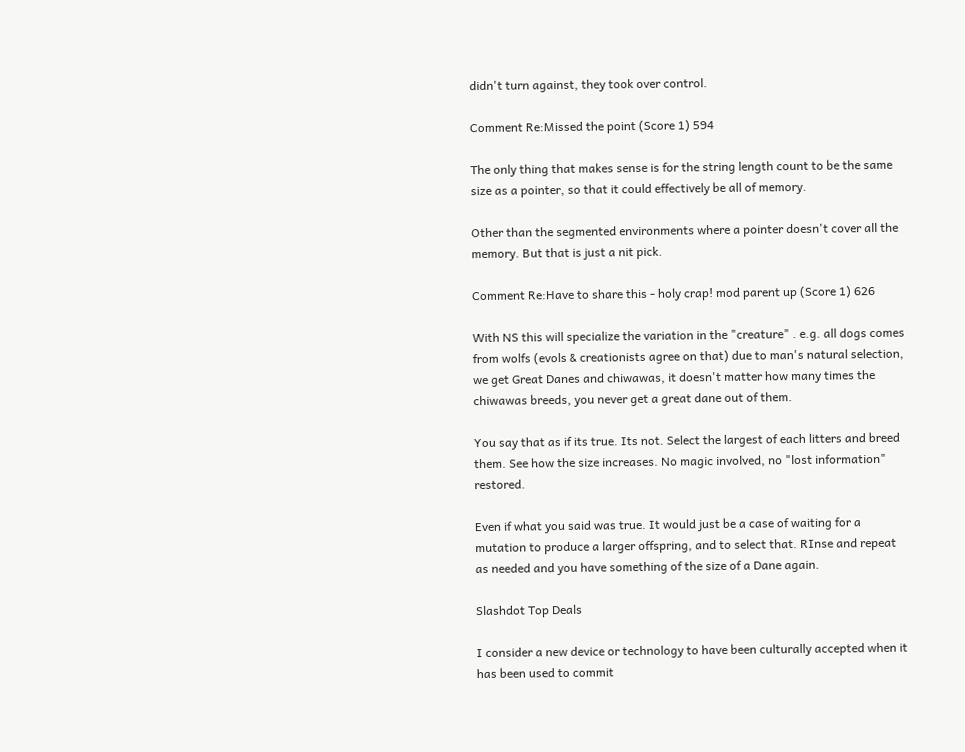didn't turn against, they took over control.

Comment Re:Missed the point (Score 1) 594

The only thing that makes sense is for the string length count to be the same size as a pointer, so that it could effectively be all of memory.

Other than the segmented environments where a pointer doesn't cover all the memory. But that is just a nit pick.

Comment Re:Have to share this - holy crap! mod parent up (Score 1) 626

With NS this will specialize the variation in the "creature" . e.g. all dogs comes from wolfs (evols & creationists agree on that) due to man's natural selection, we get Great Danes and chiwawas, it doesn't matter how many times the chiwawas breeds, you never get a great dane out of them.

You say that as if its true. Its not. Select the largest of each litters and breed them. See how the size increases. No magic involved, no "lost information" restored.

Even if what you said was true. It would just be a case of waiting for a mutation to produce a larger offspring, and to select that. RInse and repeat as needed and you have something of the size of a Dane again.

Slashdot Top Deals

I consider a new device or technology to have been culturally accepted when it has been used to commit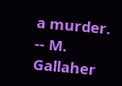a murder. -- M. Gallaher